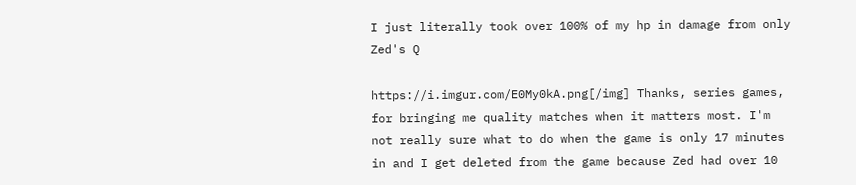I just literally took over 100% of my hp in damage from only Zed's Q

https://i.imgur.com/E0My0kA.png[/img] Thanks, series games, for bringing me quality matches when it matters most. I'm not really sure what to do when the game is only 17 minutes in and I get deleted from the game because Zed had over 10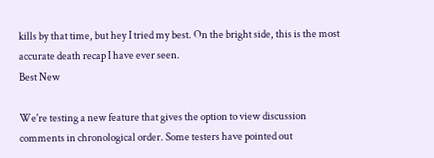kills by that time, but hey I tried my best. On the bright side, this is the most accurate death recap I have ever seen.
Best New

We're testing a new feature that gives the option to view discussion comments in chronological order. Some testers have pointed out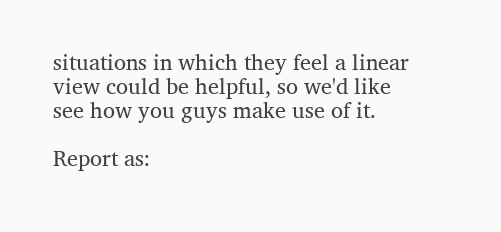situations in which they feel a linear view could be helpful, so we'd like see how you guys make use of it.

Report as: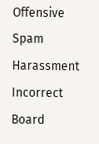Offensive Spam Harassment Incorrect Board